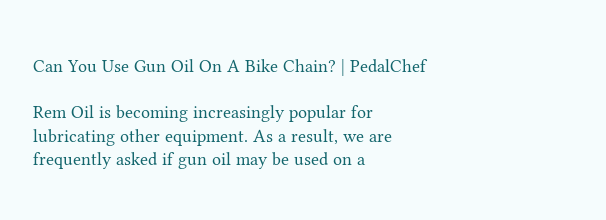Can You Use Gun Oil On A Bike Chain? | PedalChef

Rem Oil is becoming increasingly popular for lubricating other equipment. As a result, we are frequently asked if gun oil may be used on a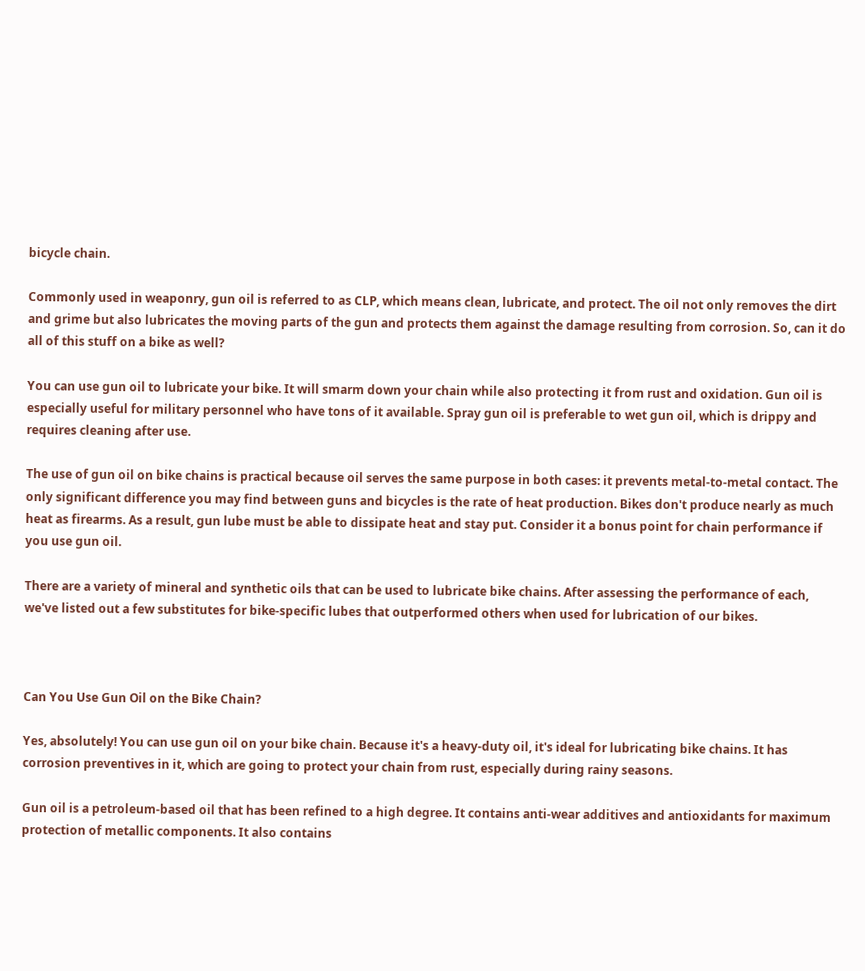bicycle chain.

Commonly used in weaponry, gun oil is referred to as CLP, which means clean, lubricate, and protect. The oil not only removes the dirt and grime but also lubricates the moving parts of the gun and protects them against the damage resulting from corrosion. So, can it do all of this stuff on a bike as well?

You can use gun oil to lubricate your bike. It will smarm down your chain while also protecting it from rust and oxidation. Gun oil is especially useful for military personnel who have tons of it available. Spray gun oil is preferable to wet gun oil, which is drippy and requires cleaning after use.

The use of gun oil on bike chains is practical because oil serves the same purpose in both cases: it prevents metal-to-metal contact. The only significant difference you may find between guns and bicycles is the rate of heat production. Bikes don't produce nearly as much heat as firearms. As a result, gun lube must be able to dissipate heat and stay put. Consider it a bonus point for chain performance if you use gun oil.

There are a variety of mineral and synthetic oils that can be used to lubricate bike chains. After assessing the performance of each, we've listed out a few substitutes for bike-specific lubes that outperformed others when used for lubrication of our bikes.



Can You Use Gun Oil on the Bike Chain?

Yes, absolutely! You can use gun oil on your bike chain. Because it's a heavy-duty oil, it's ideal for lubricating bike chains. It has corrosion preventives in it, which are going to protect your chain from rust, especially during rainy seasons.

Gun oil is a petroleum-based oil that has been refined to a high degree. It contains anti-wear additives and antioxidants for maximum protection of metallic components. It also contains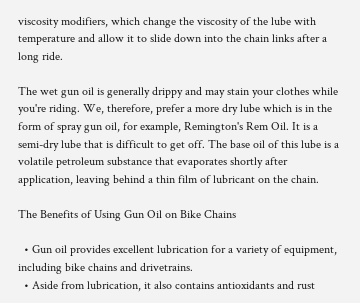viscosity modifiers, which change the viscosity of the lube with temperature and allow it to slide down into the chain links after a long ride.

The wet gun oil is generally drippy and may stain your clothes while you're riding. We, therefore, prefer a more dry lube which is in the form of spray gun oil, for example, Remington's Rem Oil. It is a semi-dry lube that is difficult to get off. The base oil of this lube is a volatile petroleum substance that evaporates shortly after application, leaving behind a thin film of lubricant on the chain.

The Benefits of Using Gun Oil on Bike Chains

  • Gun oil provides excellent lubrication for a variety of equipment, including bike chains and drivetrains.
  • Aside from lubrication, it also contains antioxidants and rust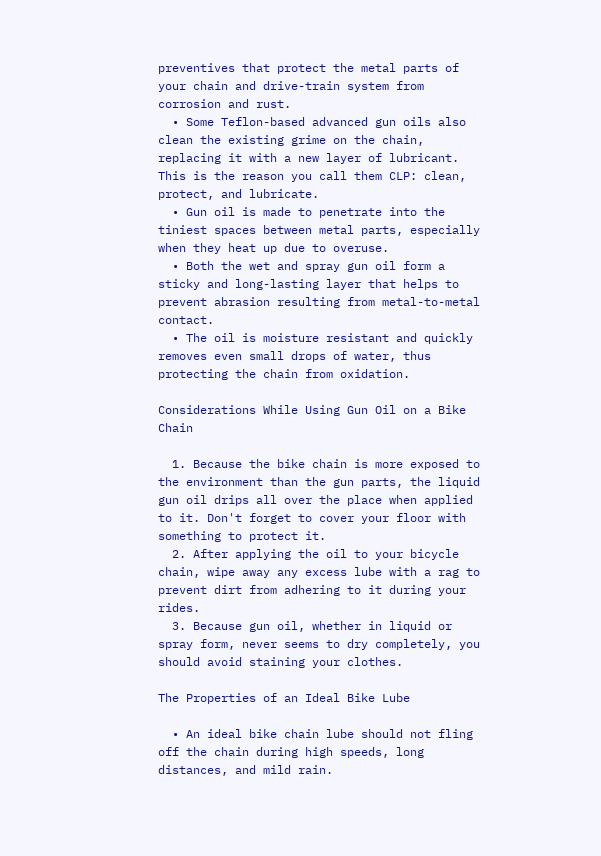preventives that protect the metal parts of your chain and drive-train system from corrosion and rust.
  • Some Teflon-based advanced gun oils also clean the existing grime on the chain, replacing it with a new layer of lubricant. This is the reason you call them CLP: clean, protect, and lubricate.
  • Gun oil is made to penetrate into the tiniest spaces between metal parts, especially when they heat up due to overuse.
  • Both the wet and spray gun oil form a sticky and long-lasting layer that helps to prevent abrasion resulting from metal-to-metal contact.
  • The oil is moisture resistant and quickly removes even small drops of water, thus protecting the chain from oxidation.

Considerations While Using Gun Oil on a Bike Chain

  1. Because the bike chain is more exposed to the environment than the gun parts, the liquid gun oil drips all over the place when applied to it. Don't forget to cover your floor with something to protect it.
  2. After applying the oil to your bicycle chain, wipe away any excess lube with a rag to prevent dirt from adhering to it during your rides.
  3. Because gun oil, whether in liquid or spray form, never seems to dry completely, you should avoid staining your clothes.

The Properties of an Ideal Bike Lube

  • An ideal bike chain lube should not fling off the chain during high speeds, long distances, and mild rain.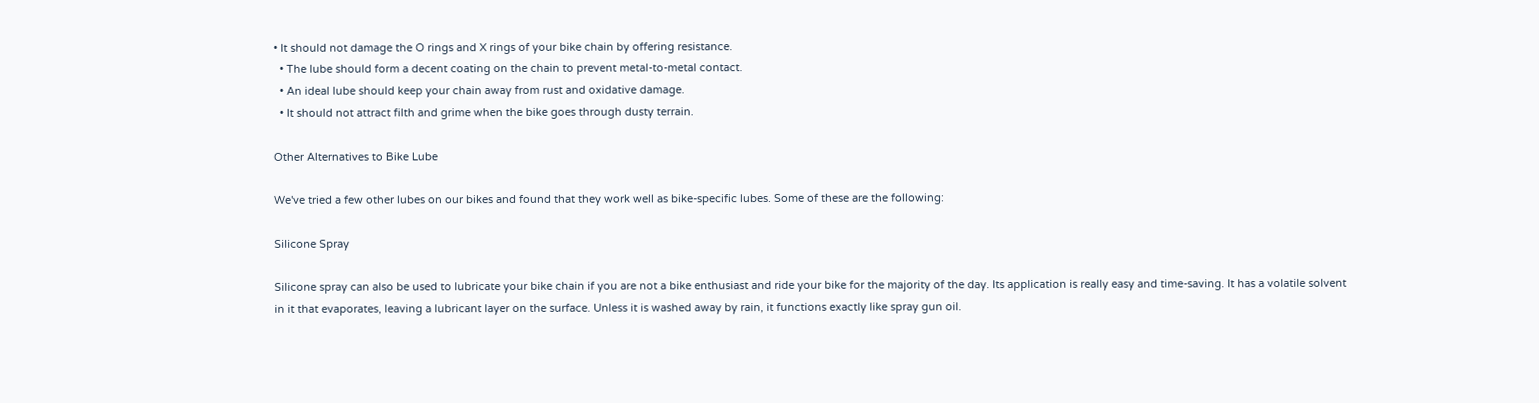• It should not damage the O rings and X rings of your bike chain by offering resistance.
  • The lube should form a decent coating on the chain to prevent metal-to-metal contact.
  • An ideal lube should keep your chain away from rust and oxidative damage.
  • It should not attract filth and grime when the bike goes through dusty terrain.

Other Alternatives to Bike Lube

We've tried a few other lubes on our bikes and found that they work well as bike-specific lubes. Some of these are the following:

Silicone Spray

Silicone spray can also be used to lubricate your bike chain if you are not a bike enthusiast and ride your bike for the majority of the day. Its application is really easy and time-saving. It has a volatile solvent in it that evaporates, leaving a lubricant layer on the surface. Unless it is washed away by rain, it functions exactly like spray gun oil.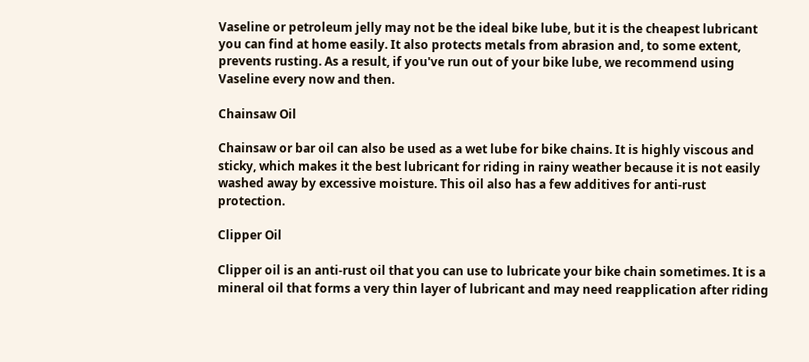Vaseline or petroleum jelly may not be the ideal bike lube, but it is the cheapest lubricant you can find at home easily. It also protects metals from abrasion and, to some extent, prevents rusting. As a result, if you've run out of your bike lube, we recommend using Vaseline every now and then.

Chainsaw Oil

Chainsaw or bar oil can also be used as a wet lube for bike chains. It is highly viscous and sticky, which makes it the best lubricant for riding in rainy weather because it is not easily washed away by excessive moisture. This oil also has a few additives for anti-rust protection.

Clipper Oil

Clipper oil is an anti-rust oil that you can use to lubricate your bike chain sometimes. It is a mineral oil that forms a very thin layer of lubricant and may need reapplication after riding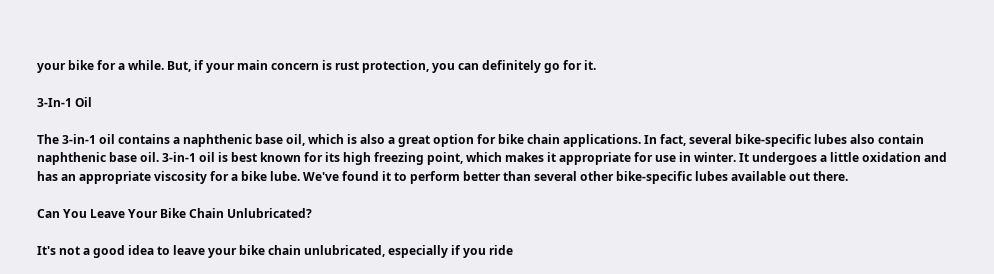your bike for a while. But, if your main concern is rust protection, you can definitely go for it.

3-In-1 Oil

The 3-in-1 oil contains a naphthenic base oil, which is also a great option for bike chain applications. In fact, several bike-specific lubes also contain naphthenic base oil. 3-in-1 oil is best known for its high freezing point, which makes it appropriate for use in winter. It undergoes a little oxidation and has an appropriate viscosity for a bike lube. We've found it to perform better than several other bike-specific lubes available out there.

Can You Leave Your Bike Chain Unlubricated?

It's not a good idea to leave your bike chain unlubricated, especially if you ride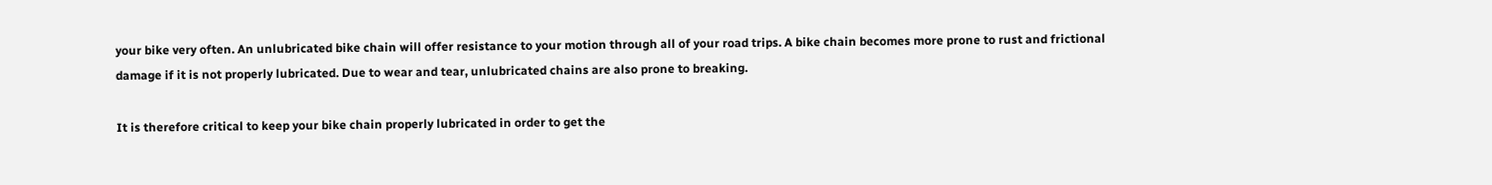your bike very often. An unlubricated bike chain will offer resistance to your motion through all of your road trips. A bike chain becomes more prone to rust and frictional damage if it is not properly lubricated. Due to wear and tear, unlubricated chains are also prone to breaking.

It is therefore critical to keep your bike chain properly lubricated in order to get the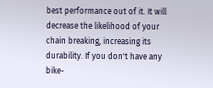best performance out of it. It will decrease the likelihood of your chain breaking, increasing its durability. If you don't have any bike-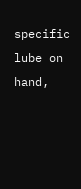specific lube on hand,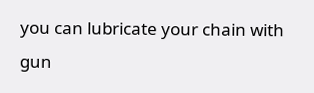you can lubricate your chain with gun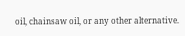oil, chainsaw oil, or any other alternative.